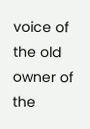voice of the old owner of the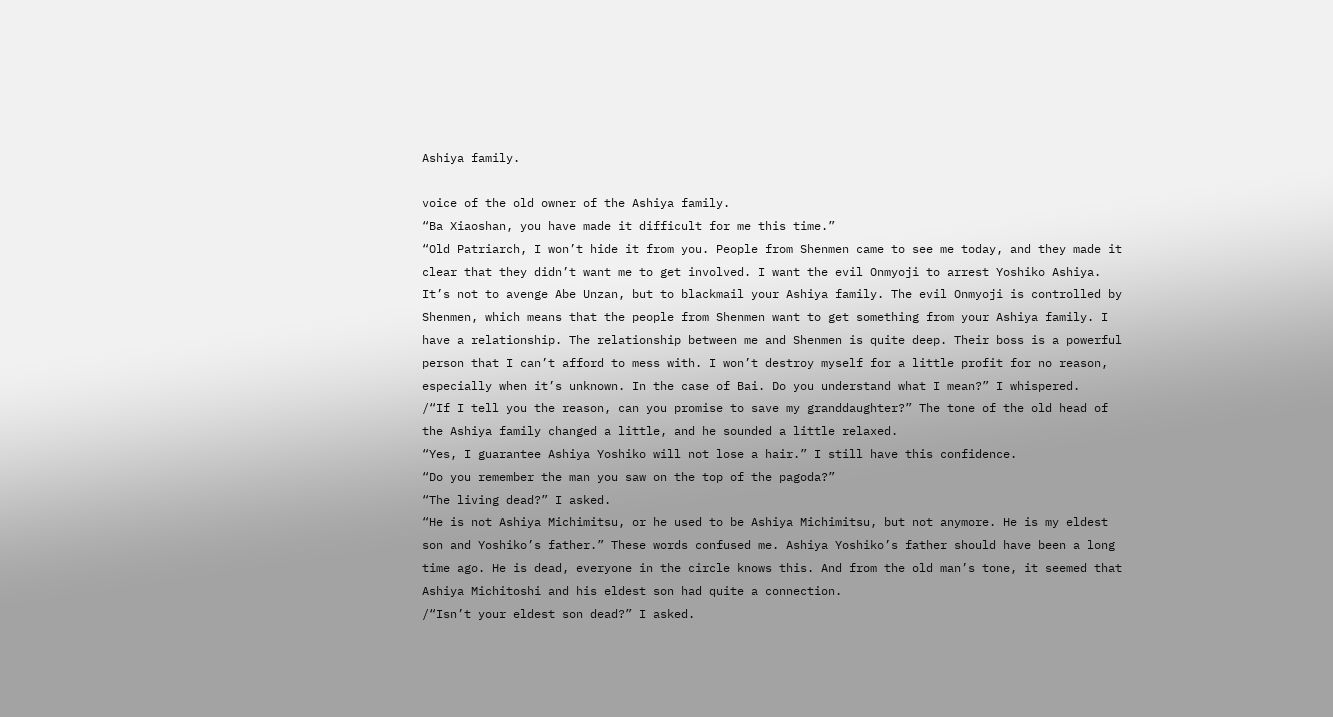Ashiya family.

voice of the old owner of the Ashiya family.
“Ba Xiaoshan, you have made it difficult for me this time.”
“Old Patriarch, I won’t hide it from you. People from Shenmen came to see me today, and they made it clear that they didn’t want me to get involved. I want the evil Onmyoji to arrest Yoshiko Ashiya. It’s not to avenge Abe Unzan, but to blackmail your Ashiya family. The evil Onmyoji is controlled by Shenmen, which means that the people from Shenmen want to get something from your Ashiya family. I have a relationship. The relationship between me and Shenmen is quite deep. Their boss is a powerful person that I can’t afford to mess with. I won’t destroy myself for a little profit for no reason, especially when it’s unknown. In the case of Bai. Do you understand what I mean?” I whispered.
/“If I tell you the reason, can you promise to save my granddaughter?” The tone of the old head of the Ashiya family changed a little, and he sounded a little relaxed.
“Yes, I guarantee Ashiya Yoshiko will not lose a hair.” I still have this confidence.
“Do you remember the man you saw on the top of the pagoda?”
“The living dead?” I asked.
“He is not Ashiya Michimitsu, or he used to be Ashiya Michimitsu, but not anymore. He is my eldest son and Yoshiko’s father.” These words confused me. Ashiya Yoshiko’s father should have been a long time ago. He is dead, everyone in the circle knows this. And from the old man’s tone, it seemed that Ashiya Michitoshi and his eldest son had quite a connection.
/“Isn’t your eldest son dead?” I asked.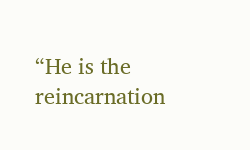“He is the reincarnation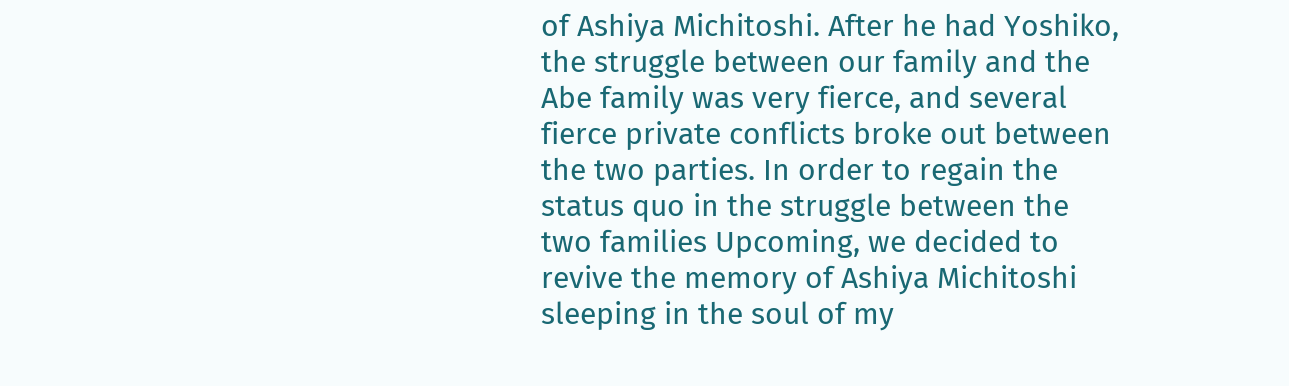of Ashiya Michitoshi. After he had Yoshiko, the struggle between our family and the Abe family was very fierce, and several fierce private conflicts broke out between the two parties. In order to regain the status quo in the struggle between the two families Upcoming, we decided to revive the memory of Ashiya Michitoshi sleeping in the soul of my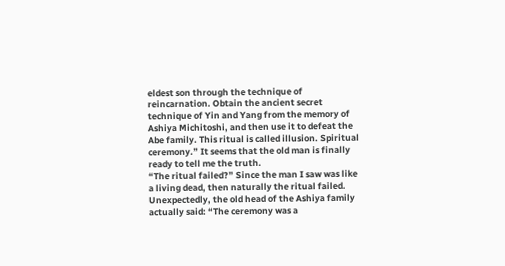eldest son through the technique of reincarnation. Obtain the ancient secret technique of Yin and Yang from the memory of Ashiya Michitoshi, and then use it to defeat the Abe family. This ritual is called illusion. Spiritual ceremony.” It seems that the old man is finally ready to tell me the truth.
“The ritual failed?” Since the man I saw was like a living dead, then naturally the ritual failed. Unexpectedly, the old head of the Ashiya family actually said: “The ceremony was a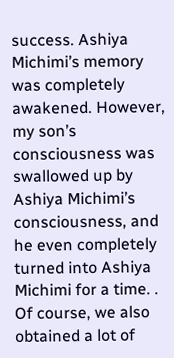success. Ashiya Michimi’s memory was completely awakened. However, my son’s consciousness was swallowed up by Ashiya Michimi’s consciousness, and he even completely turned into Ashiya Michimi for a time. . Of course, we also obtained a lot of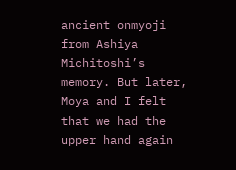ancient onmyoji from Ashiya Michitoshi’s memory. But later, Moya and I felt that we had the upper hand again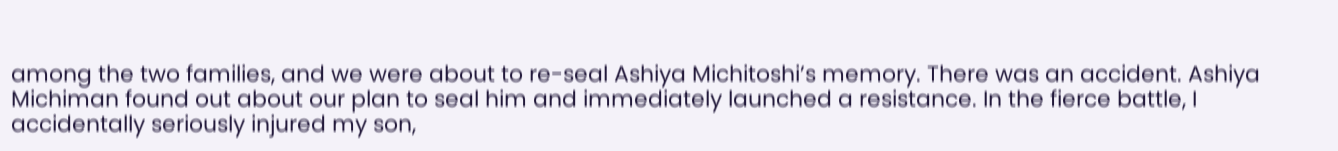among the two families, and we were about to re-seal Ashiya Michitoshi’s memory. There was an accident. Ashiya Michiman found out about our plan to seal him and immediately launched a resistance. In the fierce battle, I accidentally seriously injured my son,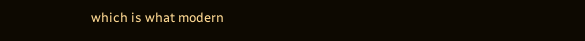which is what modern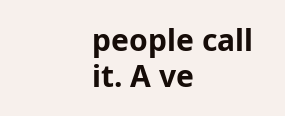people call it. A ve